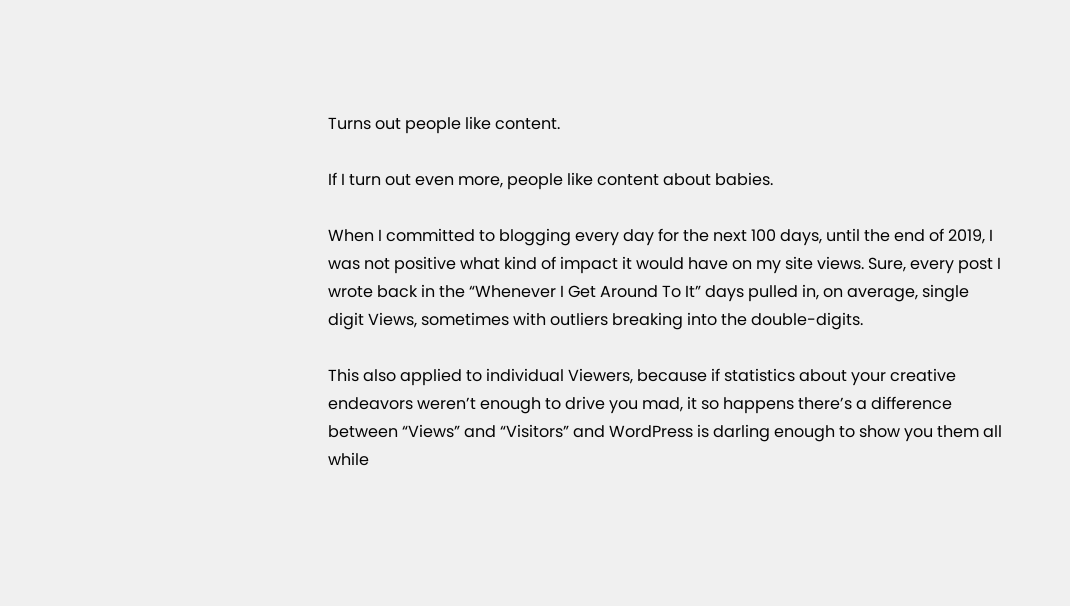Turns out people like content.

If I turn out even more, people like content about babies.

When I committed to blogging every day for the next 100 days, until the end of 2019, I was not positive what kind of impact it would have on my site views. Sure, every post I wrote back in the “Whenever I Get Around To It” days pulled in, on average, single digit Views, sometimes with outliers breaking into the double-digits.

This also applied to individual Viewers, because if statistics about your creative endeavors weren’t enough to drive you mad, it so happens there’s a difference between “Views” and “Visitors” and WordPress is darling enough to show you them all while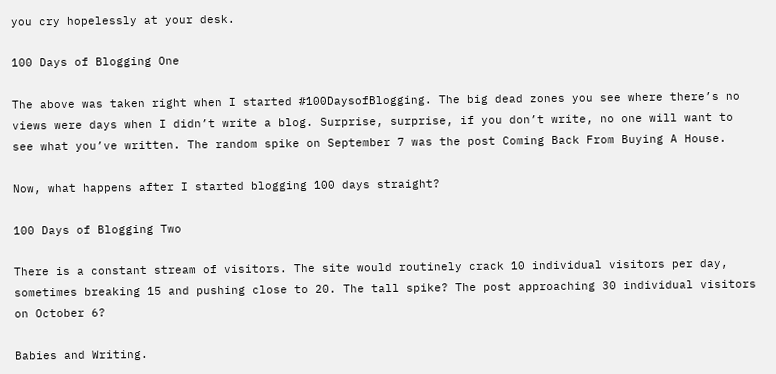you cry hopelessly at your desk.

100 Days of Blogging One

The above was taken right when I started #100DaysofBlogging. The big dead zones you see where there’s no views were days when I didn’t write a blog. Surprise, surprise, if you don’t write, no one will want to see what you’ve written. The random spike on September 7 was the post Coming Back From Buying A House.

Now, what happens after I started blogging 100 days straight?

100 Days of Blogging Two

There is a constant stream of visitors. The site would routinely crack 10 individual visitors per day, sometimes breaking 15 and pushing close to 20. The tall spike? The post approaching 30 individual visitors on October 6?

Babies and Writing.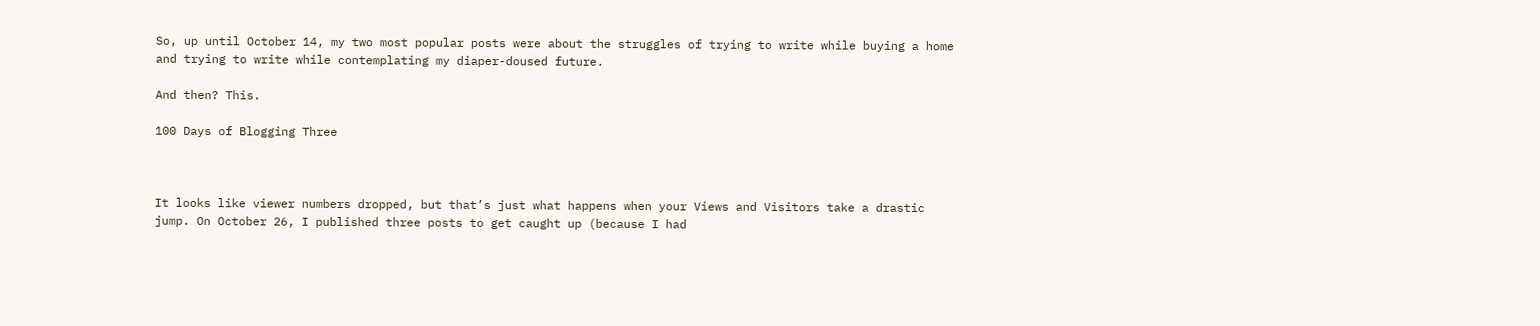So, up until October 14, my two most popular posts were about the struggles of trying to write while buying a home and trying to write while contemplating my diaper-doused future.

And then? This.

100 Days of Blogging Three



It looks like viewer numbers dropped, but that’s just what happens when your Views and Visitors take a drastic jump. On October 26, I published three posts to get caught up (because I had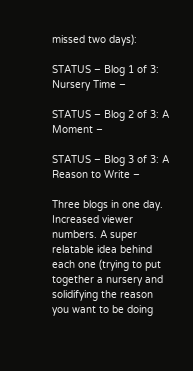missed two days):

STATUS – Blog 1 of 3: Nursery Time –

STATUS – Blog 2 of 3: A Moment –

STATUS – Blog 3 of 3: A Reason to Write –

Three blogs in one day. Increased viewer numbers. A super relatable idea behind each one (trying to put together a nursery and solidifying the reason you want to be doing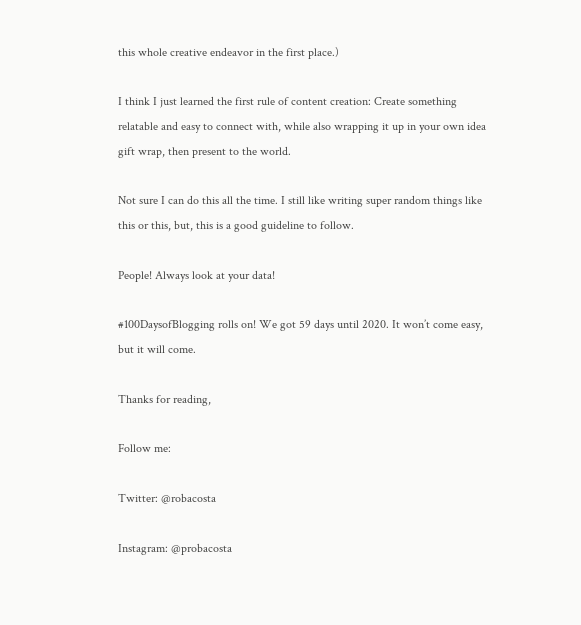this whole creative endeavor in the first place.)

I think I just learned the first rule of content creation: Create something relatable and easy to connect with, while also wrapping it up in your own idea gift wrap, then present to the world.

Not sure I can do this all the time. I still like writing super random things like this or this, but, this is a good guideline to follow.

People! Always look at your data!

#100DaysofBlogging rolls on! We got 59 days until 2020. It won’t come easy, but it will come.

Thanks for reading,

Follow me:

Twitter: @robacosta

Instagram: @probacosta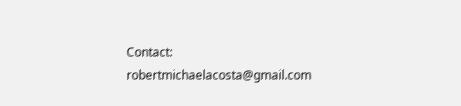Contact: robertmichaelacosta@gmail.com